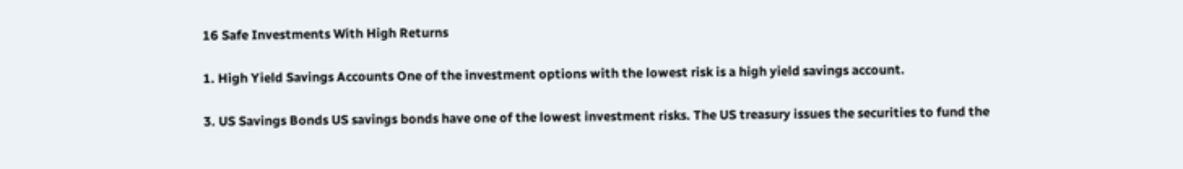16 Safe Investments With High Returns

1. High Yield Savings Accounts One of the investment options with the lowest risk is a high yield savings account.

3. US Savings Bonds US savings bonds have one of the lowest investment risks. The US treasury issues the securities to fund the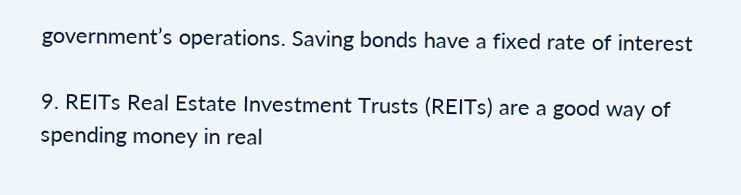government’s operations. Saving bonds have a fixed rate of interest

9. REITs Real Estate Investment Trusts (REITs) are a good way of spending money in real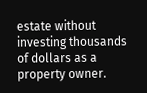estate without investing thousands of dollars as a property owner.